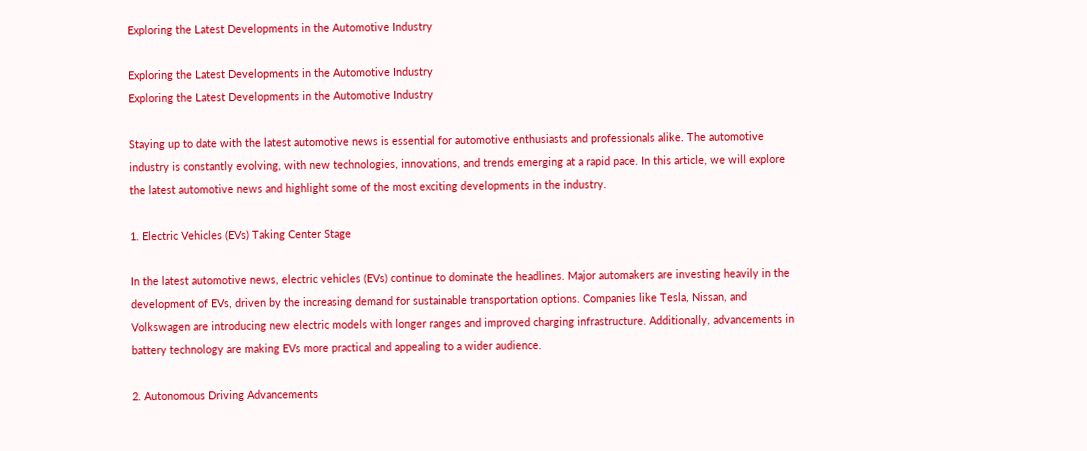Exploring the Latest Developments in the Automotive Industry

Exploring the Latest Developments in the Automotive Industry
Exploring the Latest Developments in the Automotive Industry

Staying up to date with the latest automotive news is essential for automotive enthusiasts and professionals alike. The automotive industry is constantly evolving, with new technologies, innovations, and trends emerging at a rapid pace. In this article, we will explore the latest automotive news and highlight some of the most exciting developments in the industry.

1. Electric Vehicles (EVs) Taking Center Stage

In the latest automotive news, electric vehicles (EVs) continue to dominate the headlines. Major automakers are investing heavily in the development of EVs, driven by the increasing demand for sustainable transportation options. Companies like Tesla, Nissan, and Volkswagen are introducing new electric models with longer ranges and improved charging infrastructure. Additionally, advancements in battery technology are making EVs more practical and appealing to a wider audience.

2. Autonomous Driving Advancements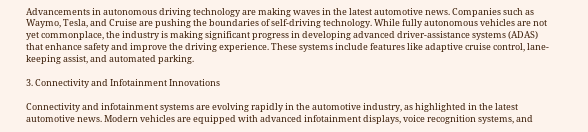Advancements in autonomous driving technology are making waves in the latest automotive news. Companies such as Waymo, Tesla, and Cruise are pushing the boundaries of self-driving technology. While fully autonomous vehicles are not yet commonplace, the industry is making significant progress in developing advanced driver-assistance systems (ADAS) that enhance safety and improve the driving experience. These systems include features like adaptive cruise control, lane-keeping assist, and automated parking.

3. Connectivity and Infotainment Innovations

Connectivity and infotainment systems are evolving rapidly in the automotive industry, as highlighted in the latest automotive news. Modern vehicles are equipped with advanced infotainment displays, voice recognition systems, and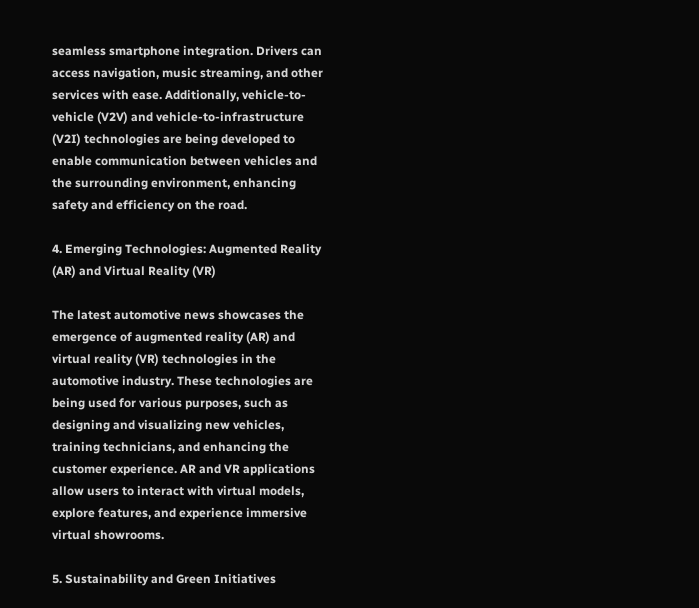seamless smartphone integration. Drivers can access navigation, music streaming, and other services with ease. Additionally, vehicle-to-vehicle (V2V) and vehicle-to-infrastructure (V2I) technologies are being developed to enable communication between vehicles and the surrounding environment, enhancing safety and efficiency on the road.

4. Emerging Technologies: Augmented Reality (AR) and Virtual Reality (VR)

The latest automotive news showcases the emergence of augmented reality (AR) and virtual reality (VR) technologies in the automotive industry. These technologies are being used for various purposes, such as designing and visualizing new vehicles, training technicians, and enhancing the customer experience. AR and VR applications allow users to interact with virtual models, explore features, and experience immersive virtual showrooms.

5. Sustainability and Green Initiatives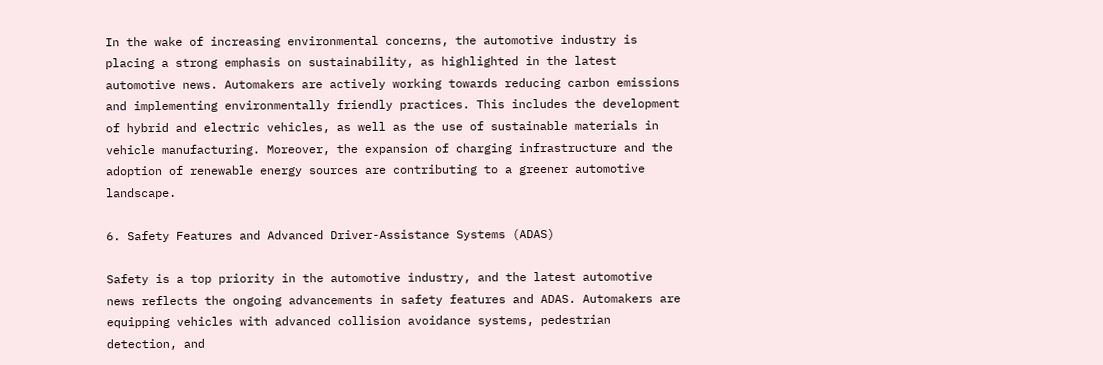In the wake of increasing environmental concerns, the automotive industry is placing a strong emphasis on sustainability, as highlighted in the latest automotive news. Automakers are actively working towards reducing carbon emissions and implementing environmentally friendly practices. This includes the development of hybrid and electric vehicles, as well as the use of sustainable materials in vehicle manufacturing. Moreover, the expansion of charging infrastructure and the adoption of renewable energy sources are contributing to a greener automotive landscape.

6. Safety Features and Advanced Driver-Assistance Systems (ADAS)

Safety is a top priority in the automotive industry, and the latest automotive news reflects the ongoing advancements in safety features and ADAS. Automakers are equipping vehicles with advanced collision avoidance systems, pedestrian detection, and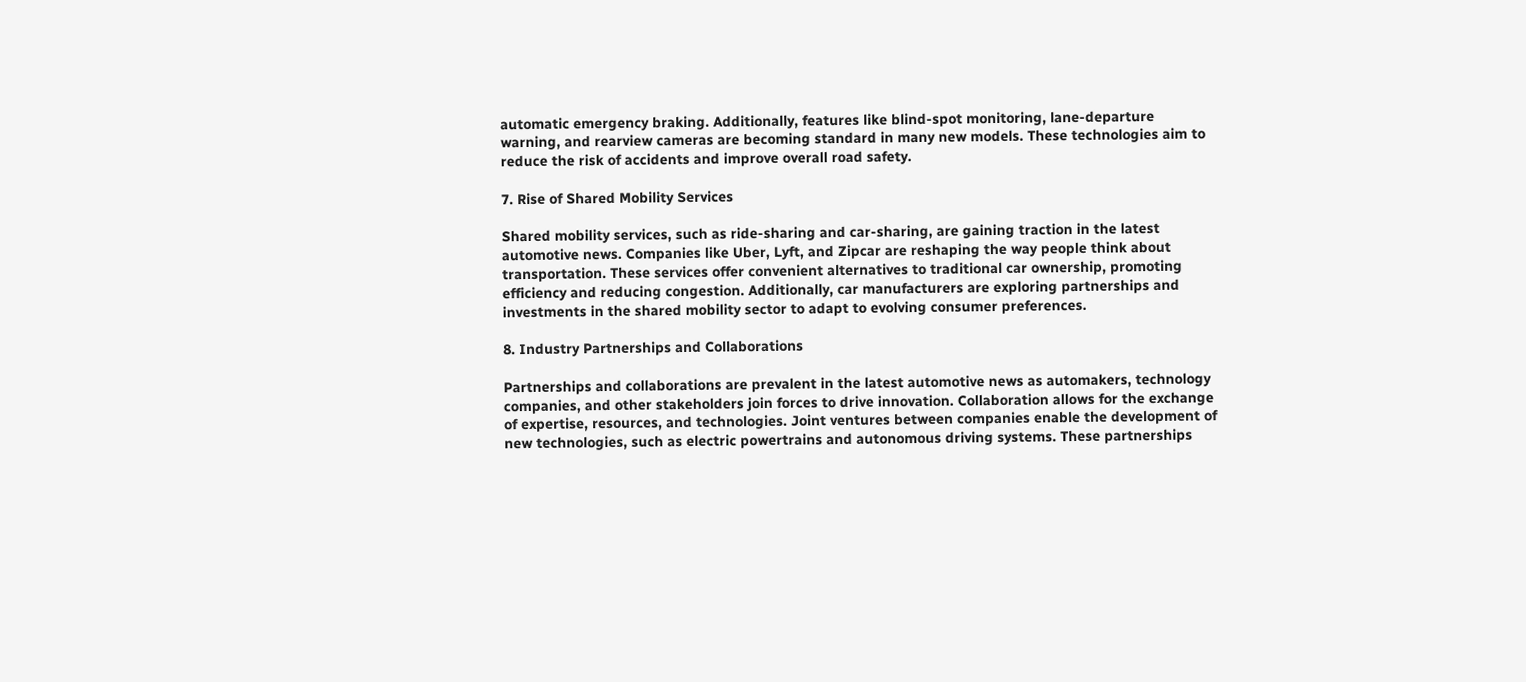automatic emergency braking. Additionally, features like blind-spot monitoring, lane-departure warning, and rearview cameras are becoming standard in many new models. These technologies aim to reduce the risk of accidents and improve overall road safety.

7. Rise of Shared Mobility Services

Shared mobility services, such as ride-sharing and car-sharing, are gaining traction in the latest automotive news. Companies like Uber, Lyft, and Zipcar are reshaping the way people think about transportation. These services offer convenient alternatives to traditional car ownership, promoting efficiency and reducing congestion. Additionally, car manufacturers are exploring partnerships and investments in the shared mobility sector to adapt to evolving consumer preferences.

8. Industry Partnerships and Collaborations

Partnerships and collaborations are prevalent in the latest automotive news as automakers, technology companies, and other stakeholders join forces to drive innovation. Collaboration allows for the exchange of expertise, resources, and technologies. Joint ventures between companies enable the development of new technologies, such as electric powertrains and autonomous driving systems. These partnerships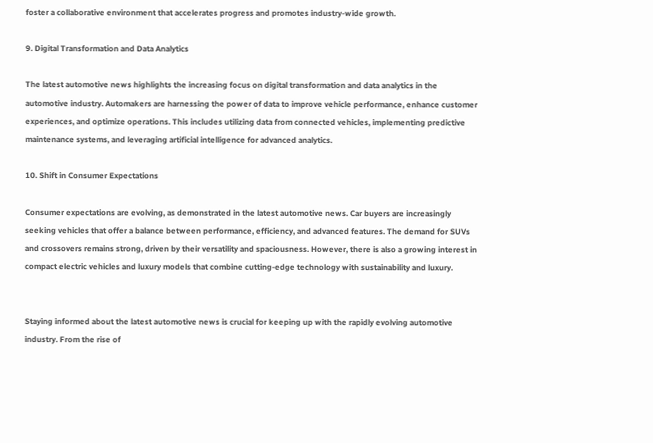foster a collaborative environment that accelerates progress and promotes industry-wide growth.

9. Digital Transformation and Data Analytics

The latest automotive news highlights the increasing focus on digital transformation and data analytics in the automotive industry. Automakers are harnessing the power of data to improve vehicle performance, enhance customer experiences, and optimize operations. This includes utilizing data from connected vehicles, implementing predictive maintenance systems, and leveraging artificial intelligence for advanced analytics.

10. Shift in Consumer Expectations

Consumer expectations are evolving, as demonstrated in the latest automotive news. Car buyers are increasingly seeking vehicles that offer a balance between performance, efficiency, and advanced features. The demand for SUVs and crossovers remains strong, driven by their versatility and spaciousness. However, there is also a growing interest in compact electric vehicles and luxury models that combine cutting-edge technology with sustainability and luxury.


Staying informed about the latest automotive news is crucial for keeping up with the rapidly evolving automotive industry. From the rise of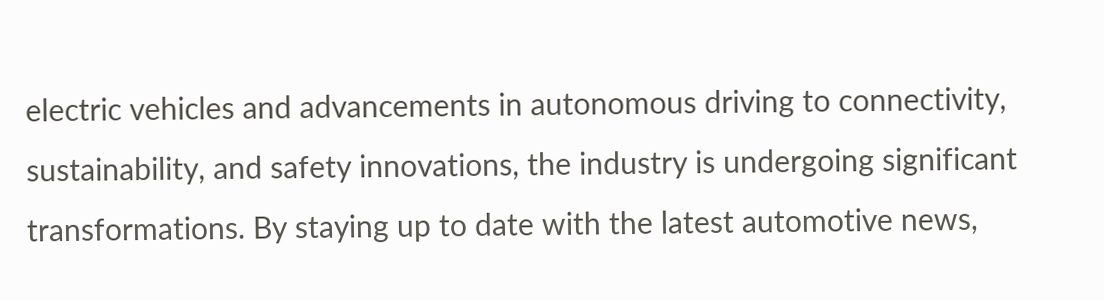electric vehicles and advancements in autonomous driving to connectivity, sustainability, and safety innovations, the industry is undergoing significant transformations. By staying up to date with the latest automotive news,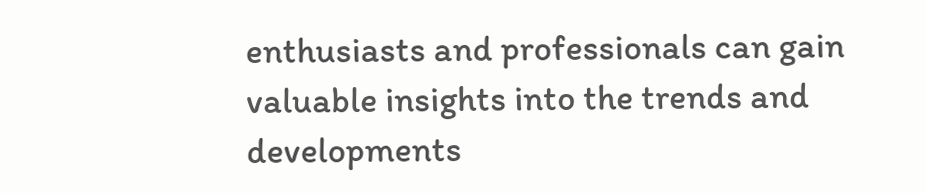enthusiasts and professionals can gain valuable insights into the trends and developments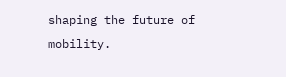shaping the future of mobility.